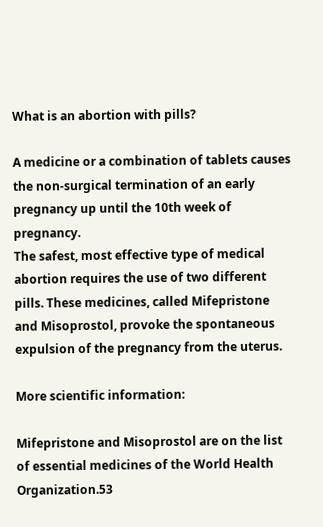What is an abortion with pills?

A medicine or a combination of tablets causes the non-surgical termination of an early pregnancy up until the 10th week of pregnancy.
The safest, most effective type of medical abortion requires the use of two different pills. These medicines, called Mifepristone and Misoprostol, provoke the spontaneous expulsion of the pregnancy from the uterus.

More scientific information:

Mifepristone and Misoprostol are on the list of essential medicines of the World Health Organization.53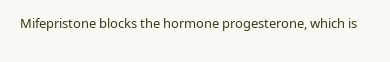Mifepristone blocks the hormone progesterone, which is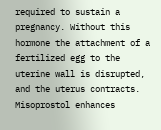required to sustain a pregnancy. Without this hormone the attachment of a fertilized egg to the uterine wall is disrupted, and the uterus contracts. Misoprostol enhances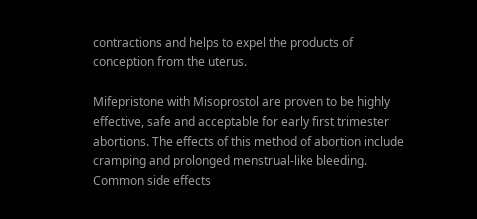contractions and helps to expel the products of conception from the uterus.

Mifepristone with Misoprostol are proven to be highly effective, safe and acceptable for early first trimester abortions. The effects of this method of abortion include cramping and prolonged menstrual-like bleeding. Common side effects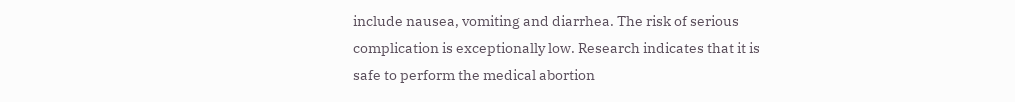include nausea, vomiting and diarrhea. The risk of serious complication is exceptionally low. Research indicates that it is safe to perform the medical abortion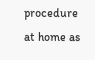procedure at home as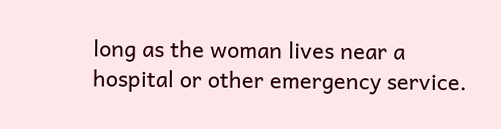long as the woman lives near a hospital or other emergency service.